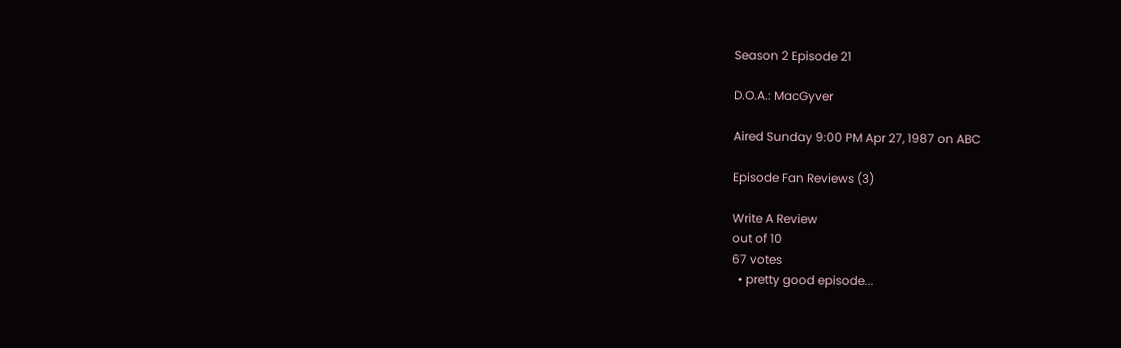Season 2 Episode 21

D.O.A.: MacGyver

Aired Sunday 9:00 PM Apr 27, 1987 on ABC

Episode Fan Reviews (3)

Write A Review
out of 10
67 votes
  • pretty good episode...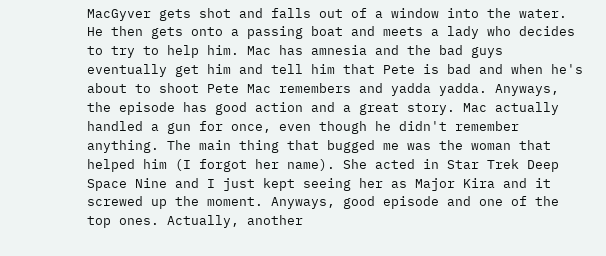MacGyver gets shot and falls out of a window into the water. He then gets onto a passing boat and meets a lady who decides to try to help him. Mac has amnesia and the bad guys eventually get him and tell him that Pete is bad and when he's about to shoot Pete Mac remembers and yadda yadda. Anyways, the episode has good action and a great story. Mac actually handled a gun for once, even though he didn't remember anything. The main thing that bugged me was the woman that helped him (I forgot her name). She acted in Star Trek Deep Space Nine and I just kept seeing her as Major Kira and it screwed up the moment. Anyways, good episode and one of the top ones. Actually, another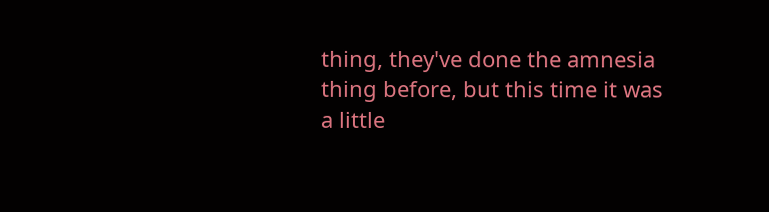thing, they've done the amnesia thing before, but this time it was a little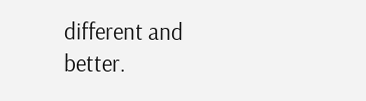different and better.